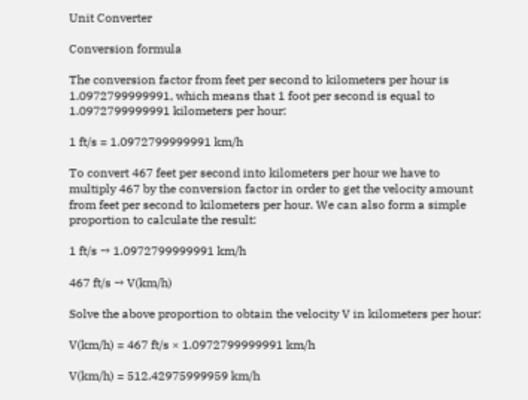Unit Converter

Conversion formula

The conversion factor from feet per second to kilometers per hour is 1.0972799999991, which means that 1 foot per second is equal to 1.0972799999991 kilometers per hour:

1 ft/s = 1.0972799999991 km/h

To convert 467 feet per second into kilometers per hour we have to multiply 467 by the conversion factor in order to get the velocity amount from feet per second to kilometers per hour. We can also form a simple proportion to calculate the result:

1 ft/s → 1.0972799999991 km/h

467 ft/s → V(km/h)

Solve the above proportion to obtain the velocity V in kilometers per hour:

V(km/h) = 467 ft/s × 1.0972799999991 km/h

V(km/h) = 512.42975999959 km/h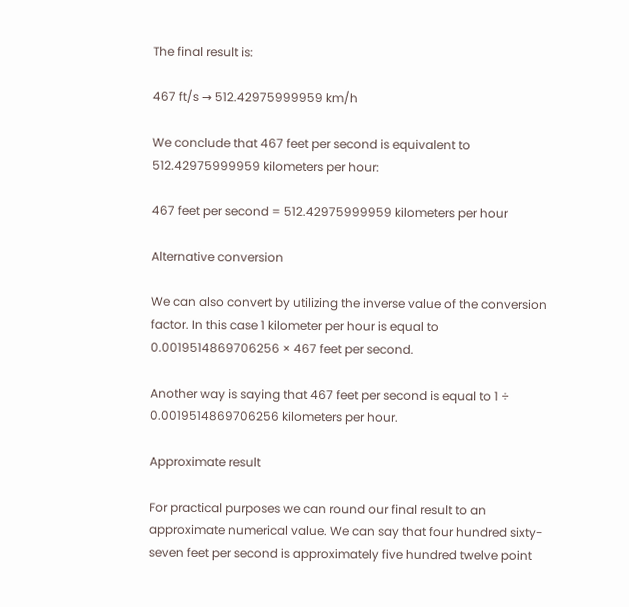The final result is:

467 ft/s → 512.42975999959 km/h

We conclude that 467 feet per second is equivalent to 512.42975999959 kilometers per hour:

467 feet per second = 512.42975999959 kilometers per hour

Alternative conversion

We can also convert by utilizing the inverse value of the conversion factor. In this case 1 kilometer per hour is equal to 0.0019514869706256 × 467 feet per second.

Another way is saying that 467 feet per second is equal to 1 ÷ 0.0019514869706256 kilometers per hour.

Approximate result

For practical purposes we can round our final result to an approximate numerical value. We can say that four hundred sixty-seven feet per second is approximately five hundred twelve point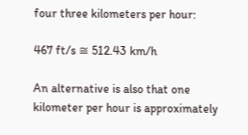four three kilometers per hour:

467 ft/s ≅ 512.43 km/h

An alternative is also that one kilometer per hour is approximately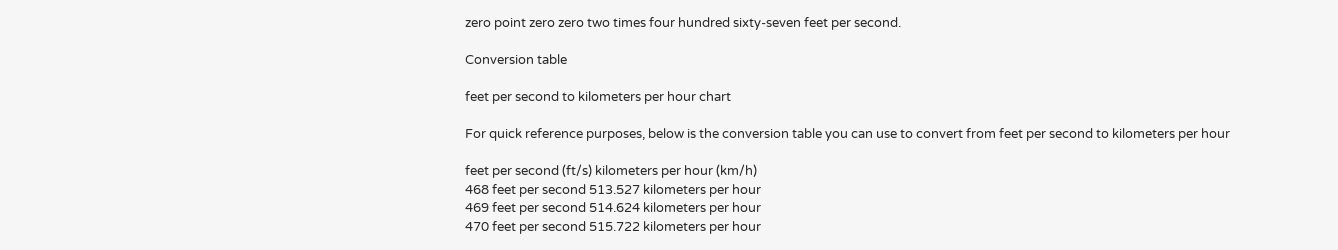zero point zero zero two times four hundred sixty-seven feet per second.

Conversion table

feet per second to kilometers per hour chart

For quick reference purposes, below is the conversion table you can use to convert from feet per second to kilometers per hour

feet per second (ft/s) kilometers per hour (km/h)
468 feet per second 513.527 kilometers per hour
469 feet per second 514.624 kilometers per hour
470 feet per second 515.722 kilometers per hour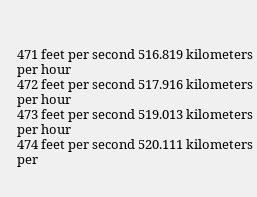471 feet per second 516.819 kilometers per hour
472 feet per second 517.916 kilometers per hour
473 feet per second 519.013 kilometers per hour
474 feet per second 520.111 kilometers per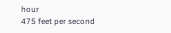hour
475 feet per second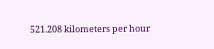521.208 kilometers per hour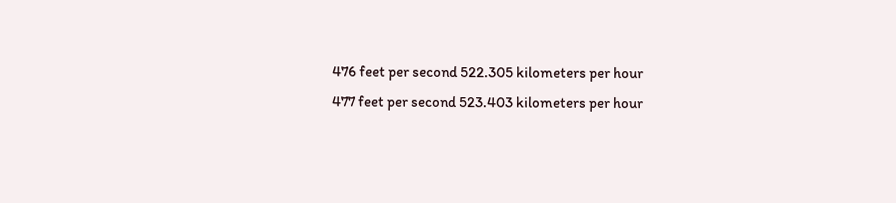476 feet per second 522.305 kilometers per hour
477 feet per second 523.403 kilometers per hour